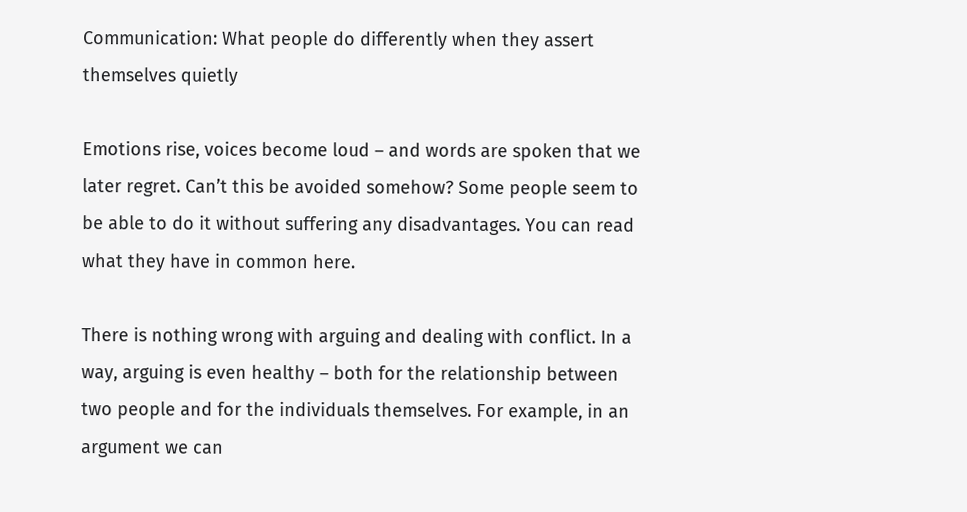Communication: What people do differently when they assert themselves quietly

Emotions rise, voices become loud – and words are spoken that we later regret. Can’t this be avoided somehow? Some people seem to be able to do it without suffering any disadvantages. You can read what they have in common here.

There is nothing wrong with arguing and dealing with conflict. In a way, arguing is even healthy – both for the relationship between two people and for the individuals themselves. For example, in an argument we can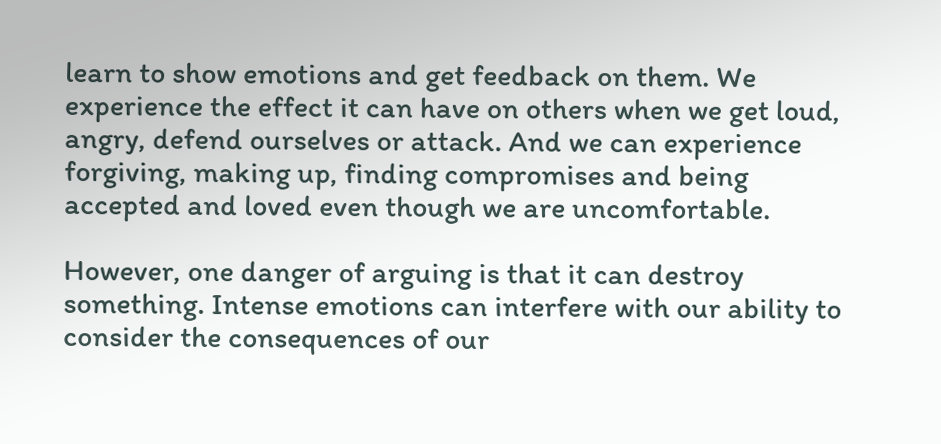learn to show emotions and get feedback on them. We experience the effect it can have on others when we get loud, angry, defend ourselves or attack. And we can experience forgiving, making up, finding compromises and being accepted and loved even though we are uncomfortable.

However, one danger of arguing is that it can destroy something. Intense emotions can interfere with our ability to consider the consequences of our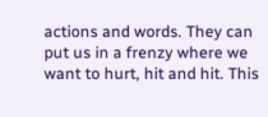actions and words. They can put us in a frenzy where we want to hurt, hit and hit. This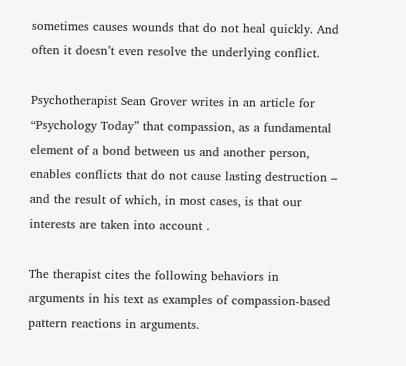sometimes causes wounds that do not heal quickly. And often it doesn’t even resolve the underlying conflict.

Psychotherapist Sean Grover writes in an article for “Psychology Today” that compassion, as a fundamental element of a bond between us and another person, enables conflicts that do not cause lasting destruction – and the result of which, in most cases, is that our interests are taken into account .

The therapist cites the following behaviors in arguments in his text as examples of compassion-based pattern reactions in arguments.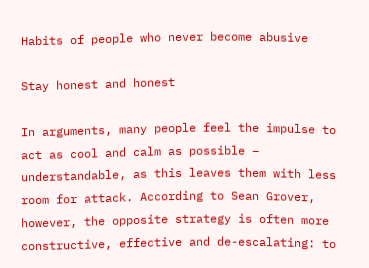Habits of people who never become abusive

Stay honest and honest

In arguments, many people feel the impulse to act as cool and calm as possible – understandable, as this leaves them with less room for attack. According to Sean Grover, however, the opposite strategy is often more constructive, effective and de-escalating: to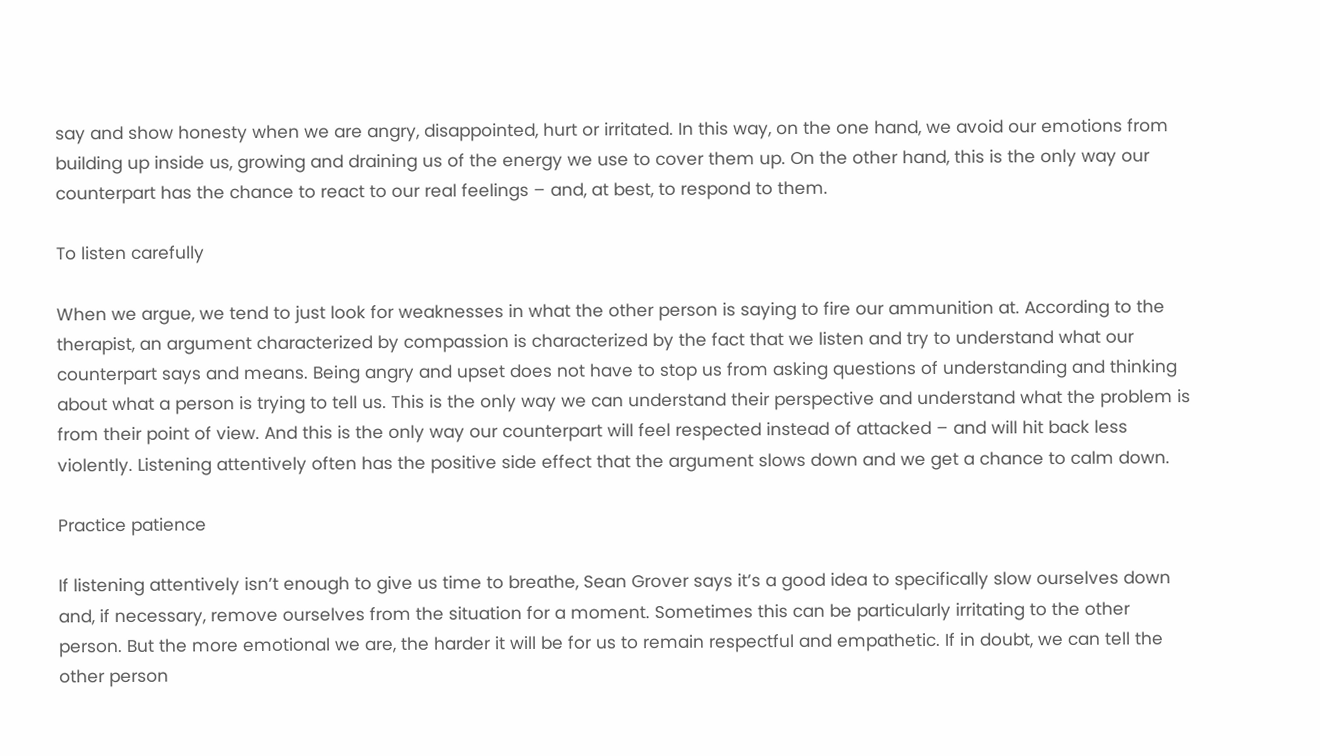say and show honesty when we are angry, disappointed, hurt or irritated. In this way, on the one hand, we avoid our emotions from building up inside us, growing and draining us of the energy we use to cover them up. On the other hand, this is the only way our counterpart has the chance to react to our real feelings – and, at best, to respond to them.

To listen carefully

When we argue, we tend to just look for weaknesses in what the other person is saying to fire our ammunition at. According to the therapist, an argument characterized by compassion is characterized by the fact that we listen and try to understand what our counterpart says and means. Being angry and upset does not have to stop us from asking questions of understanding and thinking about what a person is trying to tell us. This is the only way we can understand their perspective and understand what the problem is from their point of view. And this is the only way our counterpart will feel respected instead of attacked – and will hit back less violently. Listening attentively often has the positive side effect that the argument slows down and we get a chance to calm down.

Practice patience

If listening attentively isn’t enough to give us time to breathe, Sean Grover says it’s a good idea to specifically slow ourselves down and, if necessary, remove ourselves from the situation for a moment. Sometimes this can be particularly irritating to the other person. But the more emotional we are, the harder it will be for us to remain respectful and empathetic. If in doubt, we can tell the other person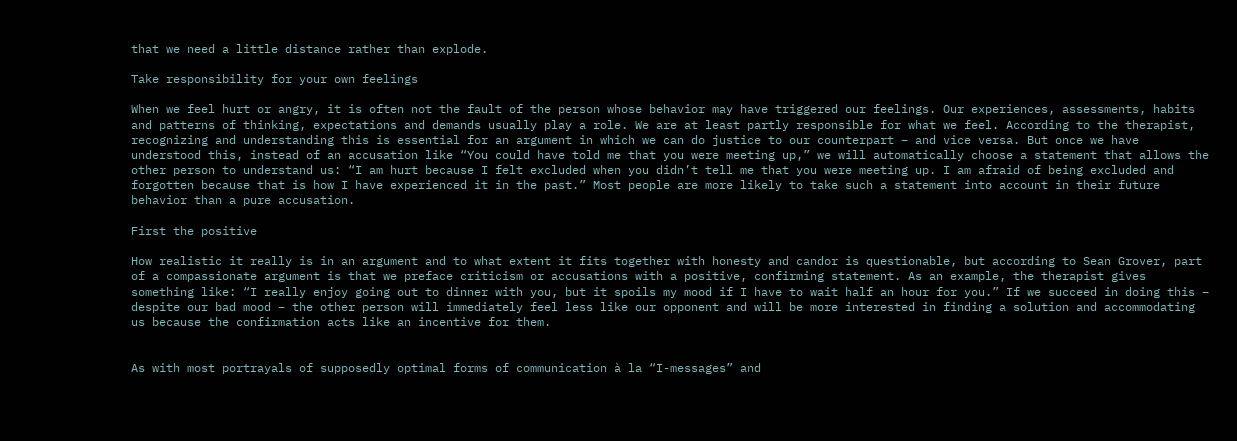that we need a little distance rather than explode.

Take responsibility for your own feelings

When we feel hurt or angry, it is often not the fault of the person whose behavior may have triggered our feelings. Our experiences, assessments, habits and patterns of thinking, expectations and demands usually play a role. We are at least partly responsible for what we feel. According to the therapist, recognizing and understanding this is essential for an argument in which we can do justice to our counterpart – and vice versa. But once we have understood this, instead of an accusation like “You could have told me that you were meeting up,” we will automatically choose a statement that allows the other person to understand us: “I am hurt because I felt excluded when you didn’t tell me that you were meeting up. I am afraid of being excluded and forgotten because that is how I have experienced it in the past.” Most people are more likely to take such a statement into account in their future behavior than a pure accusation.

First the positive

How realistic it really is in an argument and to what extent it fits together with honesty and candor is questionable, but according to Sean Grover, part of a compassionate argument is that we preface criticism or accusations with a positive, confirming statement. As an example, the therapist gives something like: “I really enjoy going out to dinner with you, but it spoils my mood if I have to wait half an hour for you.” If we succeed in doing this – despite our bad mood – the other person will immediately feel less like our opponent and will be more interested in finding a solution and accommodating us because the confirmation acts like an incentive for them.


As with most portrayals of supposedly optimal forms of communication à la “I-messages” and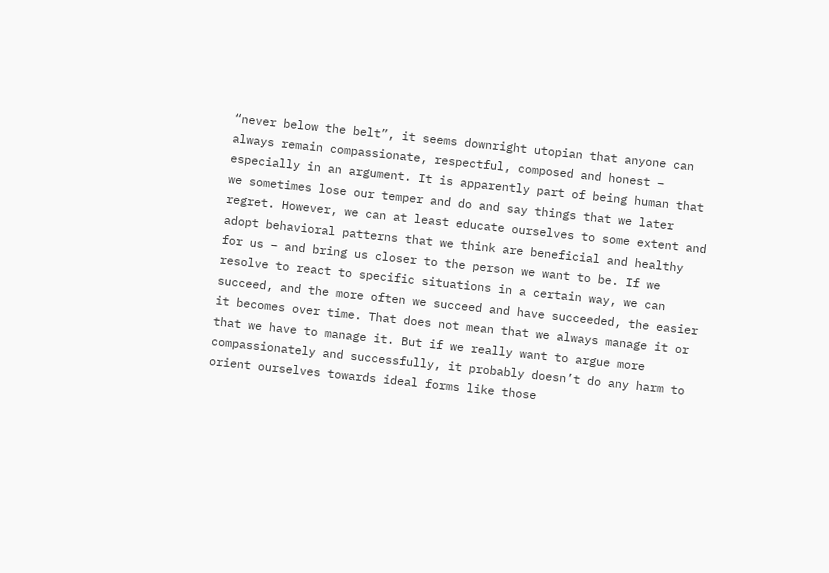“never below the belt”, it seems downright utopian that anyone can always remain compassionate, respectful, composed and honest – especially in an argument. It is apparently part of being human that we sometimes lose our temper and do and say things that we later regret. However, we can at least educate ourselves to some extent and adopt behavioral patterns that we think are beneficial and healthy for us – and bring us closer to the person we want to be. If we resolve to react to specific situations in a certain way, we can succeed, and the more often we succeed and have succeeded, the easier it becomes over time. That does not mean that we always manage it or that we have to manage it. But if we really want to argue more compassionately and successfully, it probably doesn’t do any harm to orient ourselves towards ideal forms like those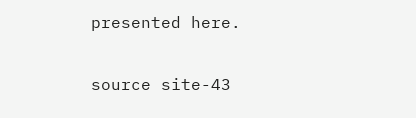presented here.


source site-43